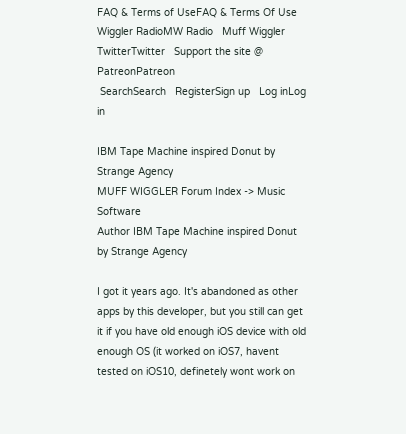FAQ & Terms of UseFAQ & Terms Of Use   Wiggler RadioMW Radio   Muff Wiggler TwitterTwitter   Support the site @ PatreonPatreon
 SearchSearch   RegisterSign up   Log inLog in

IBM Tape Machine inspired Donut by Strange Agency
MUFF WIGGLER Forum Index -> Music Software
Author IBM Tape Machine inspired Donut by Strange Agency

I got it years ago. It's abandoned as other apps by this developer, but you still can get it if you have old enough iOS device with old enough OS (it worked on iOS7, havent tested on iOS10, definetely wont work on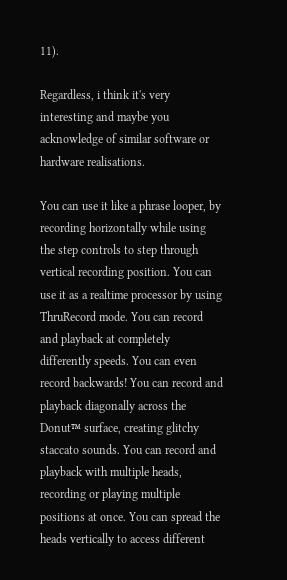11).

Regardless, i think it's very interesting and maybe you acknowledge of similar software or hardware realisations.

You can use it like a phrase looper, by recording horizontally while using the step controls to step through vertical recording position. You can use it as a realtime processor by using ThruRecord mode. You can record and playback at completely differently speeds. You can even record backwards! You can record and playback diagonally across the Donut™ surface, creating glitchy staccato sounds. You can record and playback with multiple heads, recording or playing multiple positions at once. You can spread the heads vertically to access different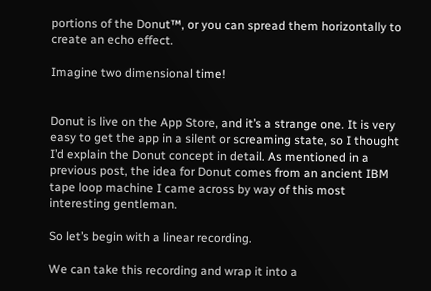portions of the Donut™, or you can spread them horizontally to create an echo effect.

Imagine two dimensional time!


Donut is live on the App Store, and it’s a strange one. It is very easy to get the app in a silent or screaming state, so I thought I’d explain the Donut concept in detail. As mentioned in a previous post, the idea for Donut comes from an ancient IBM tape loop machine I came across by way of this most interesting gentleman.

So let’s begin with a linear recording.

We can take this recording and wrap it into a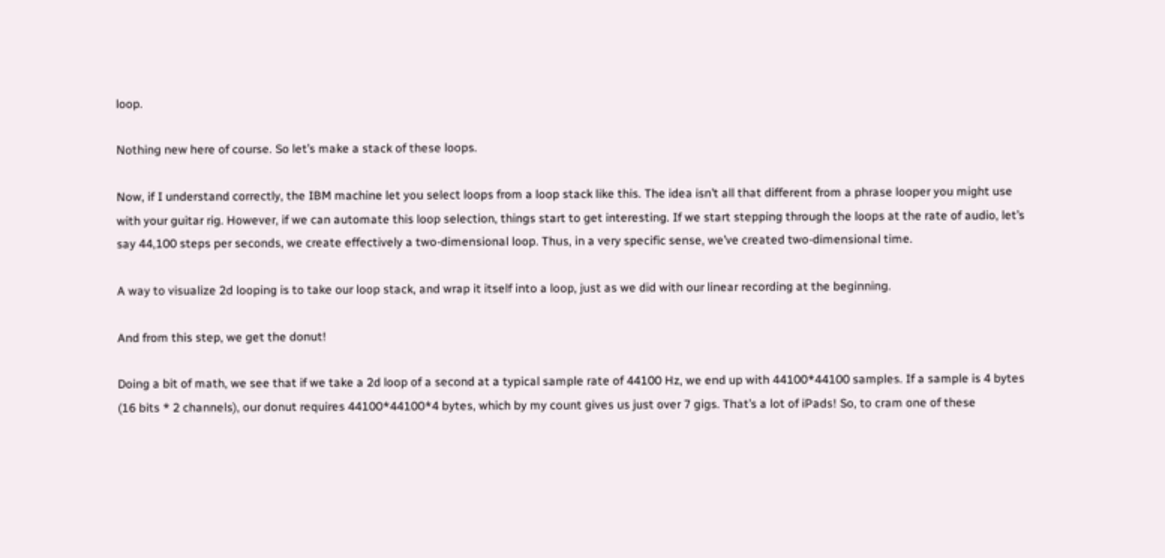loop.

Nothing new here of course. So let’s make a stack of these loops.

Now, if I understand correctly, the IBM machine let you select loops from a loop stack like this. The idea isn’t all that different from a phrase looper you might use with your guitar rig. However, if we can automate this loop selection, things start to get interesting. If we start stepping through the loops at the rate of audio, let’s say 44,100 steps per seconds, we create effectively a two-dimensional loop. Thus, in a very specific sense, we’ve created two-dimensional time.

A way to visualize 2d looping is to take our loop stack, and wrap it itself into a loop, just as we did with our linear recording at the beginning.

And from this step, we get the donut!

Doing a bit of math, we see that if we take a 2d loop of a second at a typical sample rate of 44100 Hz, we end up with 44100*44100 samples. If a sample is 4 bytes (16 bits * 2 channels), our donut requires 44100*44100*4 bytes, which by my count gives us just over 7 gigs. That’s a lot of iPads! So, to cram one of these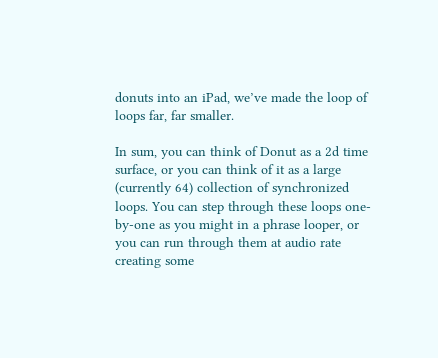donuts into an iPad, we’ve made the loop of loops far, far smaller.

In sum, you can think of Donut as a 2d time surface, or you can think of it as a large (currently 64) collection of synchronized loops. You can step through these loops one-by-one as you might in a phrase looper, or you can run through them at audio rate creating some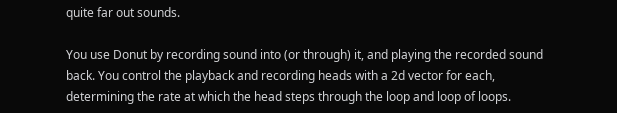quite far out sounds.

You use Donut by recording sound into (or through) it, and playing the recorded sound back. You control the playback and recording heads with a 2d vector for each, determining the rate at which the head steps through the loop and loop of loops.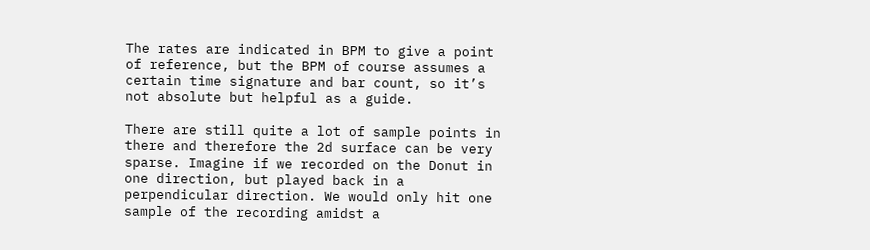The rates are indicated in BPM to give a point of reference, but the BPM of course assumes a certain time signature and bar count, so it’s not absolute but helpful as a guide.

There are still quite a lot of sample points in there and therefore the 2d surface can be very sparse. Imagine if we recorded on the Donut in one direction, but played back in a perpendicular direction. We would only hit one sample of the recording amidst a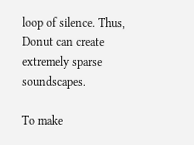loop of silence. Thus, Donut can create extremely sparse soundscapes.

To make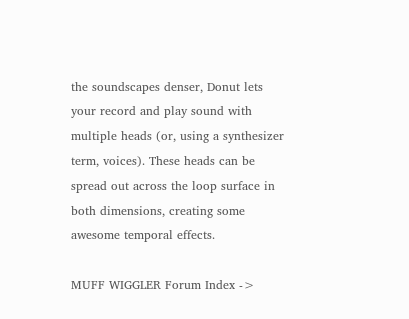the soundscapes denser, Donut lets your record and play sound with multiple heads (or, using a synthesizer term, voices). These heads can be spread out across the loop surface in both dimensions, creating some awesome temporal effects.

MUFF WIGGLER Forum Index ->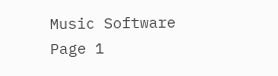Music Software
Page 1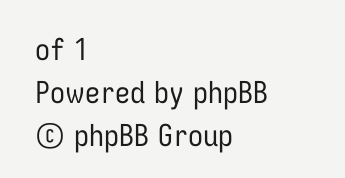of 1
Powered by phpBB © phpBB Group